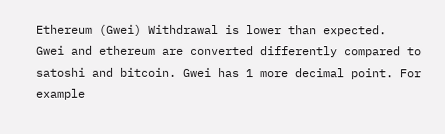Ethereum (Gwei) Withdrawal is lower than expected.
Gwei and ethereum are converted differently compared to satoshi and bitcoin. Gwei has 1 more decimal point. For example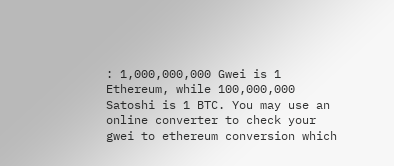: 1,000,000,000 Gwei is 1 Ethereum, while 100,000,000 Satoshi is 1 BTC. You may use an online converter to check your gwei to ethereum conversion which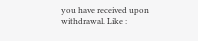you have received upon withdrawal. Like :